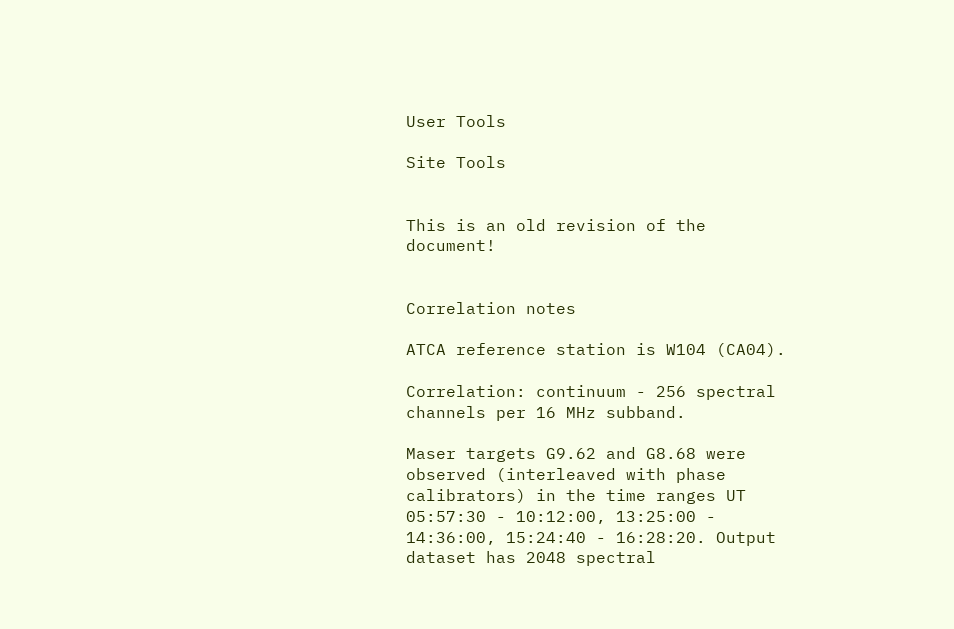User Tools

Site Tools


This is an old revision of the document!


Correlation notes

ATCA reference station is W104 (CA04).

Correlation: continuum - 256 spectral channels per 16 MHz subband.

Maser targets G9.62 and G8.68 were observed (interleaved with phase calibrators) in the time ranges UT 05:57:30 - 10:12:00, 13:25:00 - 14:36:00, 15:24:40 - 16:28:20. Output dataset has 2048 spectral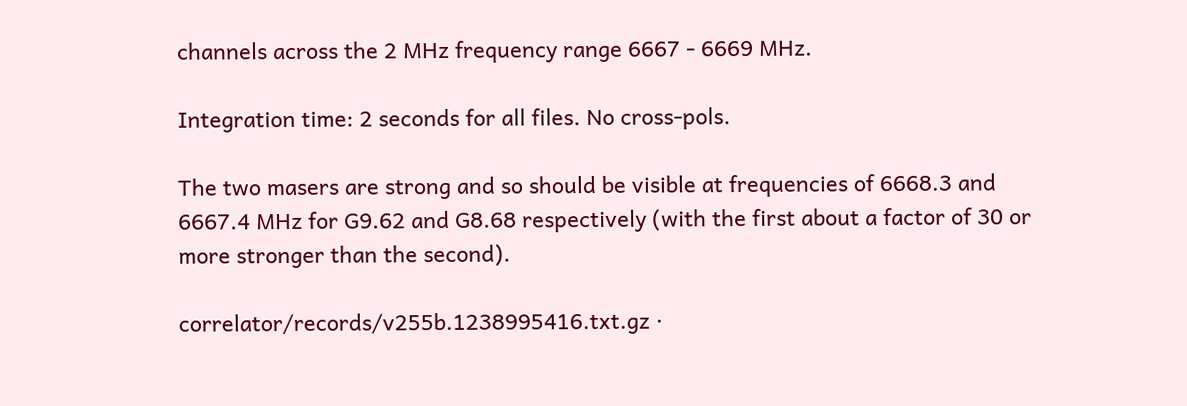channels across the 2 MHz frequency range 6667 - 6669 MHz.

Integration time: 2 seconds for all files. No cross-pols.

The two masers are strong and so should be visible at frequencies of 6668.3 and 6667.4 MHz for G9.62 and G8.68 respectively (with the first about a factor of 30 or more stronger than the second).

correlator/records/v255b.1238995416.txt.gz ·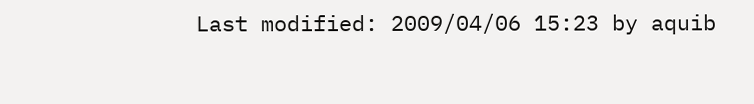Last modified: 2009/04/06 15:23 by aquib